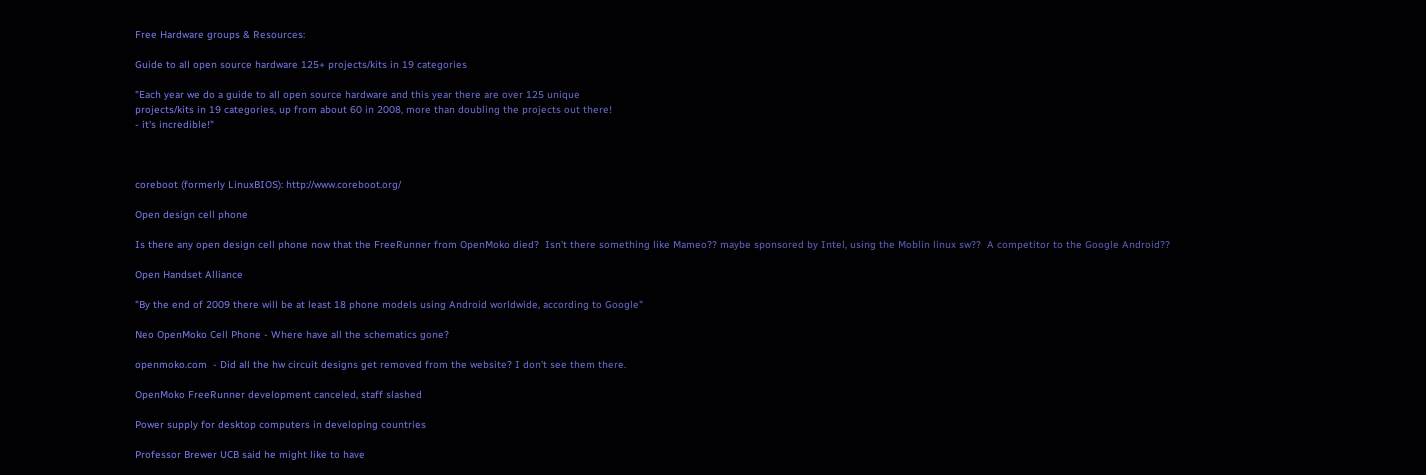Free Hardware groups & Resources:

Guide to all open source hardware 125+ projects/kits in 19 categories

"Each year we do a guide to all open source hardware and this year there are over 125 unique
projects/kits in 19 categories, up from about 60 in 2008, more than doubling the projects out there!
- it's incredible!"



coreboot (formerly LinuxBIOS): http://www.coreboot.org/

Open design cell phone

Is there any open design cell phone now that the FreeRunner from OpenMoko died?  Isn't there something like Mameo?? maybe sponsored by Intel, using the Moblin linux sw??  A competitor to the Google Android??

Open Handset Alliance

"By the end of 2009 there will be at least 18 phone models using Android worldwide, according to Google"

Neo OpenMoko Cell Phone - Where have all the schematics gone?

openmoko.com  - Did all the hw circuit designs get removed from the website? I don't see them there.

OpenMoko FreeRunner development canceled, staff slashed

Power supply for desktop computers in developing countries

Professor Brewer UCB said he might like to have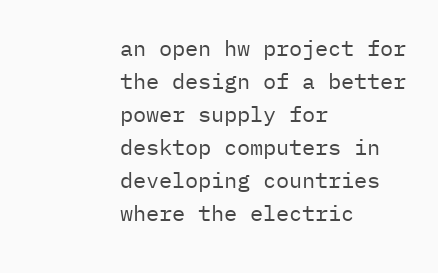an open hw project for the design of a better power supply for desktop computers in developing countries where the electric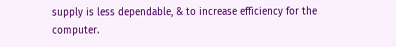supply is less dependable, & to increase efficiency for the computer.